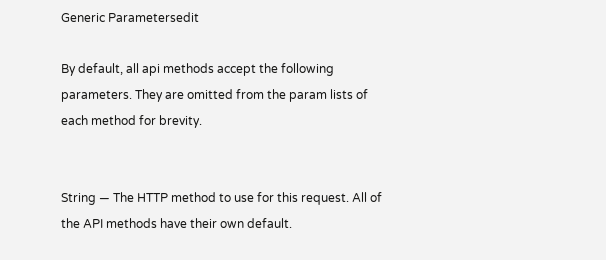Generic Parametersedit

By default, all api methods accept the following parameters. They are omitted from the param lists of each method for brevity.


String — The HTTP method to use for this request. All of the API methods have their own default.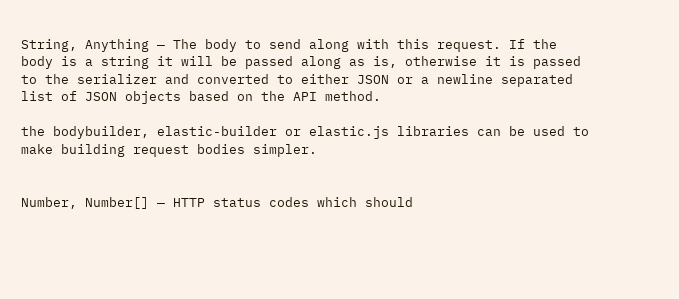String, Anything — The body to send along with this request. If the body is a string it will be passed along as is, otherwise it is passed to the serializer and converted to either JSON or a newline separated list of JSON objects based on the API method.

the bodybuilder, elastic-builder or elastic.js libraries can be used to make building request bodies simpler.


Number, Number[] — HTTP status codes which should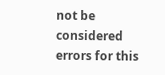not be considered errors for this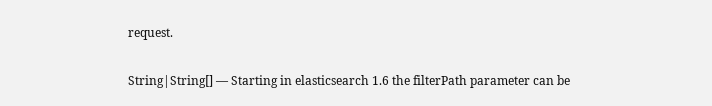request.


String|String[] — Starting in elasticsearch 1.6 the filterPath parameter can be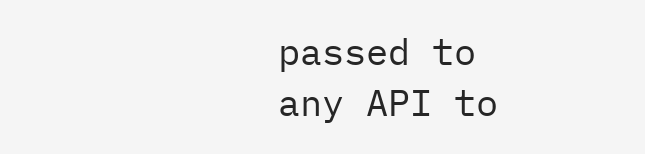passed to any API to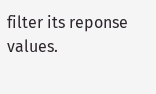filter its reponse values.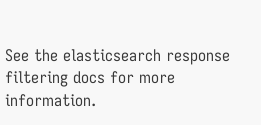See the elasticsearch response filtering docs for more information.